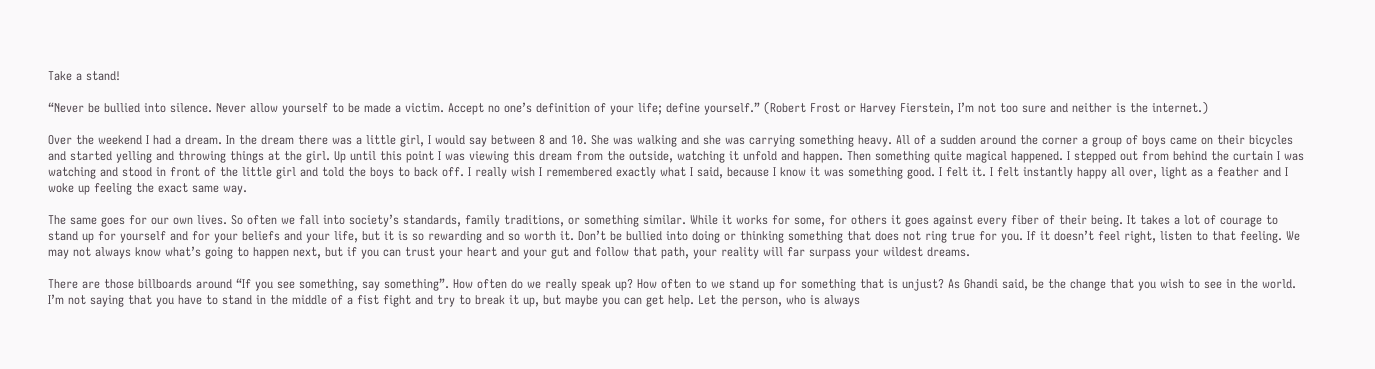Take a stand!

“Never be bullied into silence. Never allow yourself to be made a victim. Accept no one’s definition of your life; define yourself.” (Robert Frost or Harvey Fierstein, I’m not too sure and neither is the internet.)

Over the weekend I had a dream. In the dream there was a little girl, I would say between 8 and 10. She was walking and she was carrying something heavy. All of a sudden around the corner a group of boys came on their bicycles and started yelling and throwing things at the girl. Up until this point I was viewing this dream from the outside, watching it unfold and happen. Then something quite magical happened. I stepped out from behind the curtain I was watching and stood in front of the little girl and told the boys to back off. I really wish I remembered exactly what I said, because I know it was something good. I felt it. I felt instantly happy all over, light as a feather and I woke up feeling the exact same way.

The same goes for our own lives. So often we fall into society’s standards, family traditions, or something similar. While it works for some, for others it goes against every fiber of their being. It takes a lot of courage to stand up for yourself and for your beliefs and your life, but it is so rewarding and so worth it. Don’t be bullied into doing or thinking something that does not ring true for you. If it doesn’t feel right, listen to that feeling. We may not always know what’s going to happen next, but if you can trust your heart and your gut and follow that path, your reality will far surpass your wildest dreams.

There are those billboards around “If you see something, say something”. How often do we really speak up? How often to we stand up for something that is unjust? As Ghandi said, be the change that you wish to see in the world. I’m not saying that you have to stand in the middle of a fist fight and try to break it up, but maybe you can get help. Let the person, who is always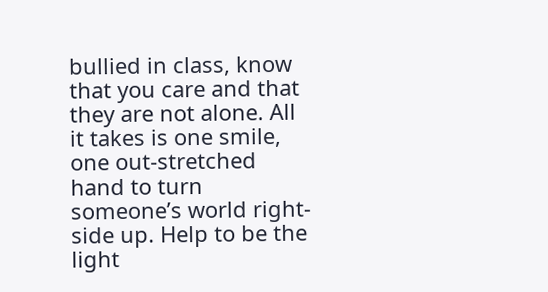bullied in class, know that you care and that they are not alone. All it takes is one smile, one out-stretched hand to turn someone’s world right-side up. Help to be the light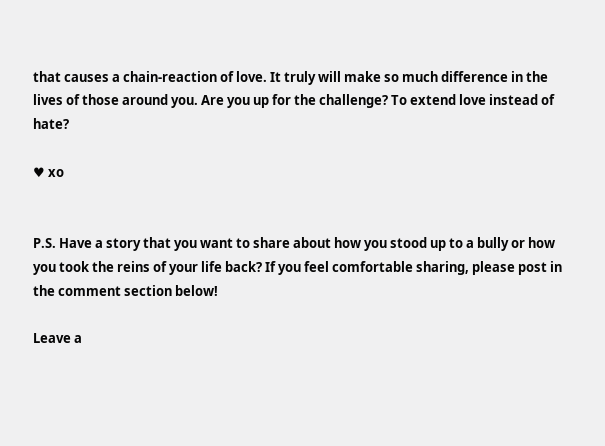that causes a chain-reaction of love. It truly will make so much difference in the lives of those around you. Are you up for the challenge? To extend love instead of hate?

♥ xo


P.S. Have a story that you want to share about how you stood up to a bully or how you took the reins of your life back? If you feel comfortable sharing, please post in the comment section below!

Leave a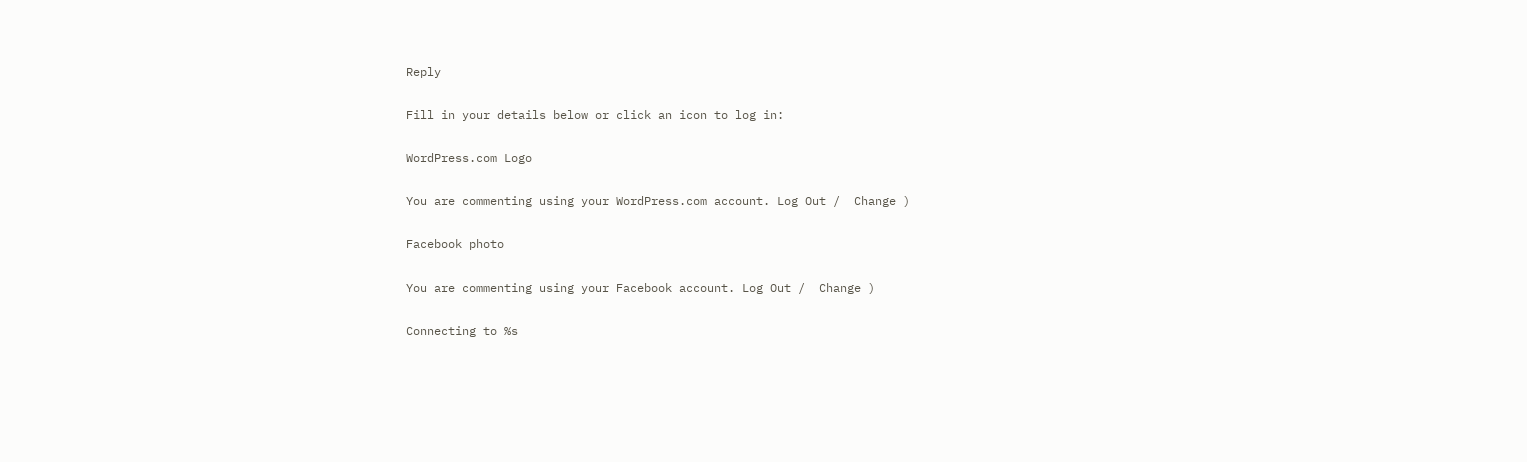Reply

Fill in your details below or click an icon to log in:

WordPress.com Logo

You are commenting using your WordPress.com account. Log Out /  Change )

Facebook photo

You are commenting using your Facebook account. Log Out /  Change )

Connecting to %s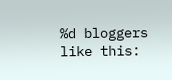%d bloggers like this: